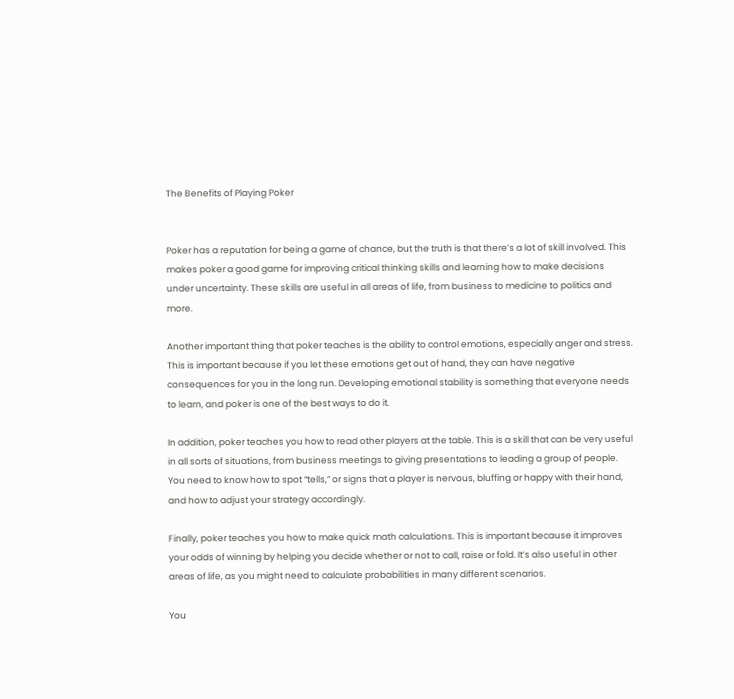The Benefits of Playing Poker


Poker has a reputation for being a game of chance, but the truth is that there’s a lot of skill involved. This makes poker a good game for improving critical thinking skills and learning how to make decisions under uncertainty. These skills are useful in all areas of life, from business to medicine to politics and more.

Another important thing that poker teaches is the ability to control emotions, especially anger and stress. This is important because if you let these emotions get out of hand, they can have negative consequences for you in the long run. Developing emotional stability is something that everyone needs to learn, and poker is one of the best ways to do it.

In addition, poker teaches you how to read other players at the table. This is a skill that can be very useful in all sorts of situations, from business meetings to giving presentations to leading a group of people. You need to know how to spot “tells,” or signs that a player is nervous, bluffing or happy with their hand, and how to adjust your strategy accordingly.

Finally, poker teaches you how to make quick math calculations. This is important because it improves your odds of winning by helping you decide whether or not to call, raise or fold. It’s also useful in other areas of life, as you might need to calculate probabilities in many different scenarios.

You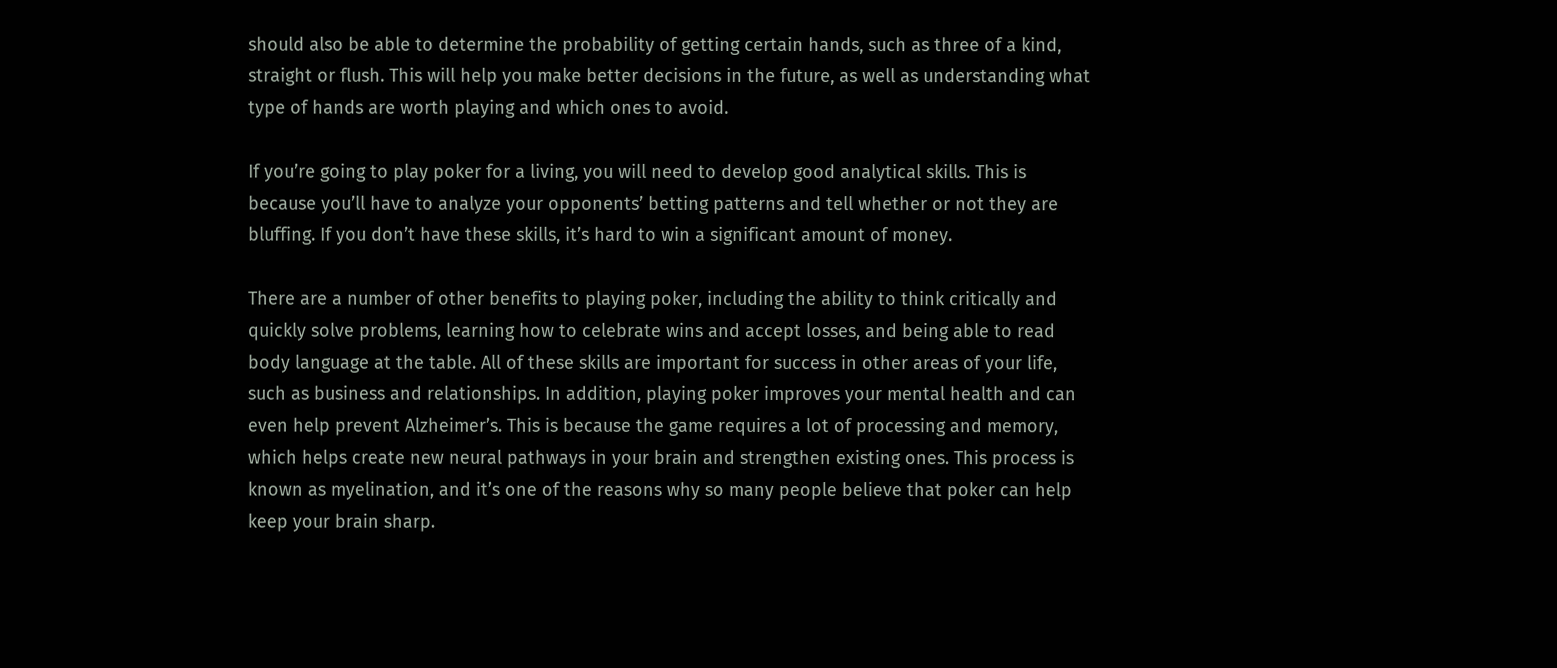should also be able to determine the probability of getting certain hands, such as three of a kind, straight or flush. This will help you make better decisions in the future, as well as understanding what type of hands are worth playing and which ones to avoid.

If you’re going to play poker for a living, you will need to develop good analytical skills. This is because you’ll have to analyze your opponents’ betting patterns and tell whether or not they are bluffing. If you don’t have these skills, it’s hard to win a significant amount of money.

There are a number of other benefits to playing poker, including the ability to think critically and quickly solve problems, learning how to celebrate wins and accept losses, and being able to read body language at the table. All of these skills are important for success in other areas of your life, such as business and relationships. In addition, playing poker improves your mental health and can even help prevent Alzheimer’s. This is because the game requires a lot of processing and memory, which helps create new neural pathways in your brain and strengthen existing ones. This process is known as myelination, and it’s one of the reasons why so many people believe that poker can help keep your brain sharp.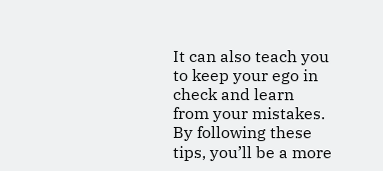It can also teach you to keep your ego in check and learn from your mistakes. By following these tips, you’ll be a more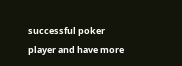successful poker player and have more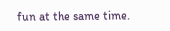fun at the same time.